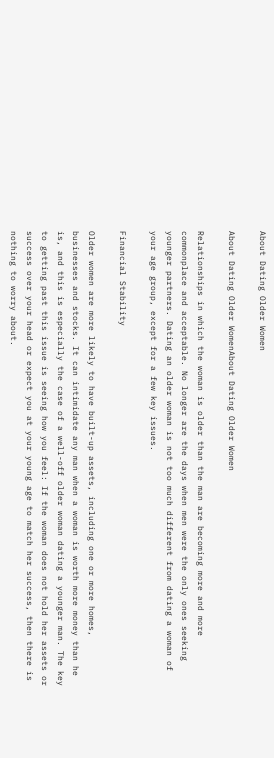About Dating Older Women

About Dating Older WomenAbout Dating Older Women

Relationships in which the woman is older than the man are becoming more and more commonplace and acceptable. No longer are the days when men were the only ones seeking younger partners. Dating an older woman is not too much different from dating a woman of your age group, except for a few key issues.

Financial Stability

Older women are more likely to have built-up assets, including one or more homes, businesses and stocks. It can intimidate any man when a woman is worth more money than he is, and this is especially the case of a well-off older woman dating a younger man. The key to getting past this issue is seeing how you feel: If the woman does not hold her assets or success over your head or expect you at your young age to match her success, then there is nothing to worry about.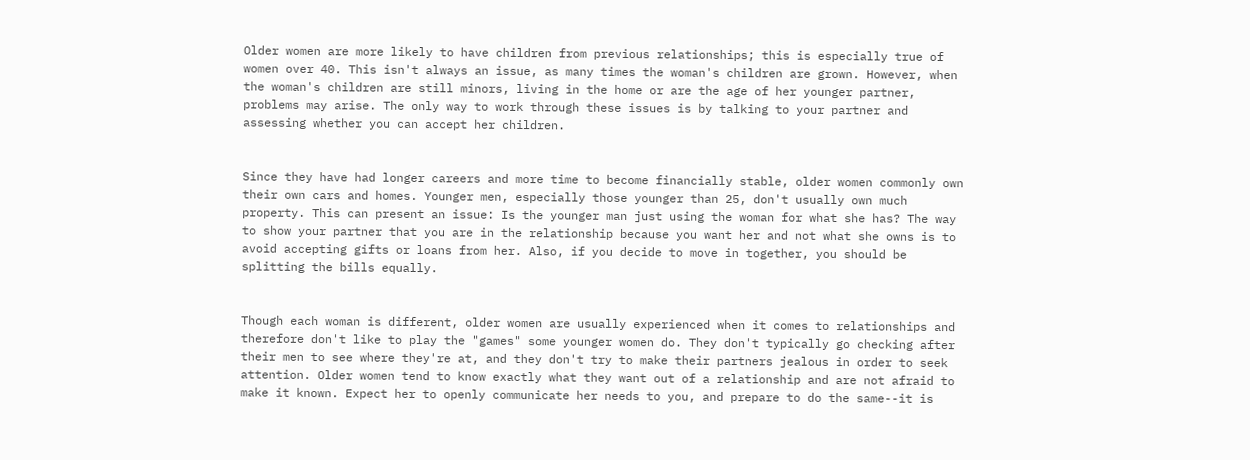Older women are more likely to have children from previous relationships; this is especially true of women over 40. This isn't always an issue, as many times the woman's children are grown. However, when the woman's children are still minors, living in the home or are the age of her younger partner, problems may arise. The only way to work through these issues is by talking to your partner and assessing whether you can accept her children.


Since they have had longer careers and more time to become financially stable, older women commonly own their own cars and homes. Younger men, especially those younger than 25, don't usually own much property. This can present an issue: Is the younger man just using the woman for what she has? The way to show your partner that you are in the relationship because you want her and not what she owns is to avoid accepting gifts or loans from her. Also, if you decide to move in together, you should be splitting the bills equally.


Though each woman is different, older women are usually experienced when it comes to relationships and therefore don't like to play the "games" some younger women do. They don't typically go checking after their men to see where they're at, and they don't try to make their partners jealous in order to seek attention. Older women tend to know exactly what they want out of a relationship and are not afraid to make it known. Expect her to openly communicate her needs to you, and prepare to do the same--it is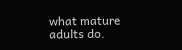what mature adults do.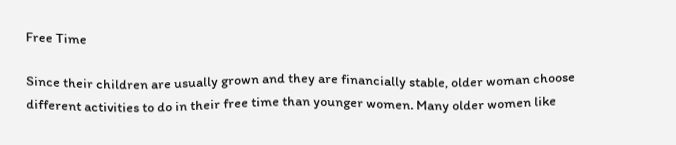Free Time

Since their children are usually grown and they are financially stable, older woman choose different activities to do in their free time than younger women. Many older women like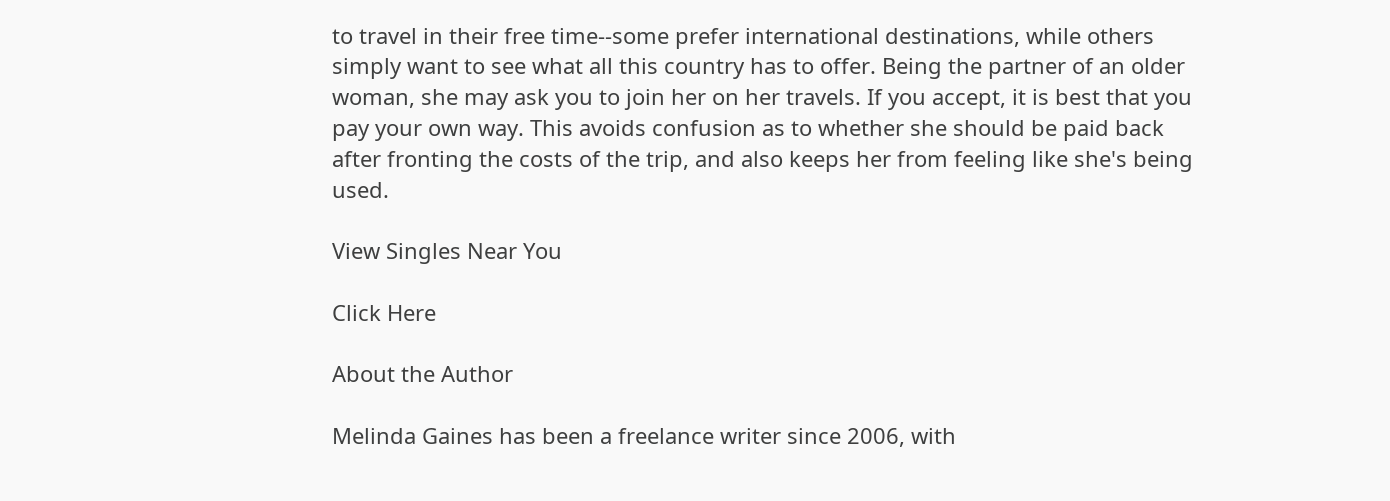to travel in their free time--some prefer international destinations, while others simply want to see what all this country has to offer. Being the partner of an older woman, she may ask you to join her on her travels. If you accept, it is best that you pay your own way. This avoids confusion as to whether she should be paid back after fronting the costs of the trip, and also keeps her from feeling like she's being used.

View Singles Near You

Click Here

About the Author

Melinda Gaines has been a freelance writer since 2006, with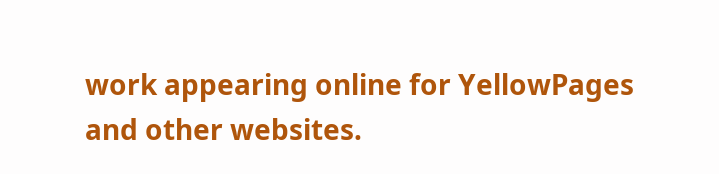work appearing online for YellowPages and other websites.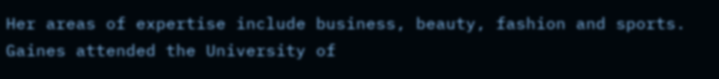Her areas of expertise include business, beauty, fashion and sports. Gaines attended the University of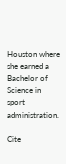Houston where she earned a Bachelor of Science in sport administration.

Cite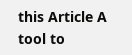this Article A tool to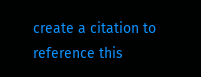create a citation to reference this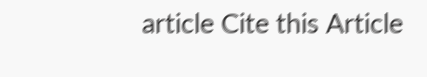article Cite this Article